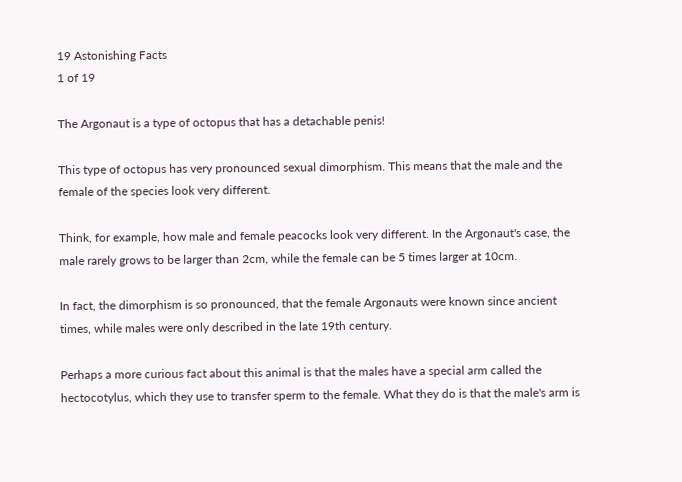19 Astonishing Facts
1 of 19

The Argonaut is a type of octopus that has a detachable penis!

This type of octopus has very pronounced sexual dimorphism. This means that the male and the female of the species look very different.

Think, for example, how male and female peacocks look very different. In the Argonaut's case, the male rarely grows to be larger than 2cm, while the female can be 5 times larger at 10cm.

In fact, the dimorphism is so pronounced, that the female Argonauts were known since ancient times, while males were only described in the late 19th century.

Perhaps a more curious fact about this animal is that the males have a special arm called the hectocotylus, which they use to transfer sperm to the female. What they do is that the male's arm is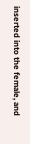inserted into the female, and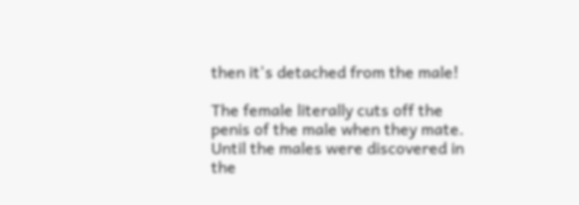then it's detached from the male!

The female literally cuts off the penis of the male when they mate. Until the males were discovered in the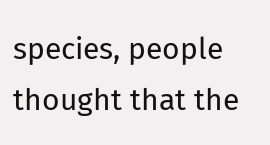species, people thought that the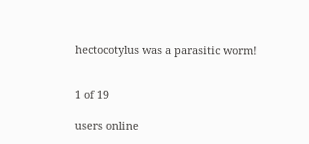hectocotylus was a parasitic worm!


1 of 19

users online